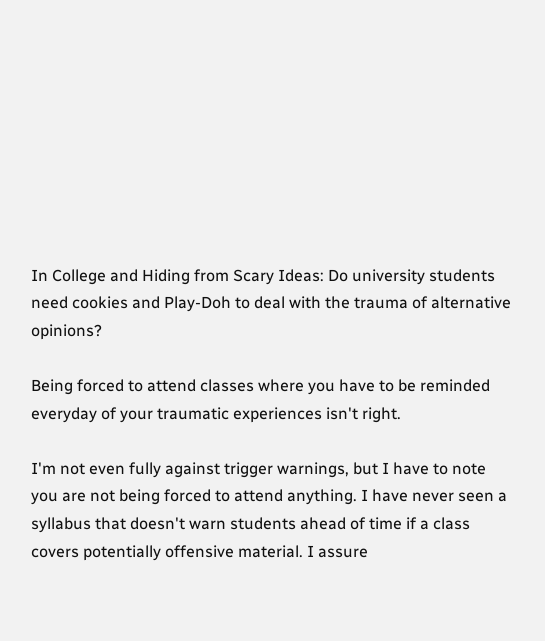In College and Hiding from Scary Ideas: Do university students need cookies and Play-Doh to deal with the trauma of alternative opinions?

Being forced to attend classes where you have to be reminded everyday of your traumatic experiences isn't right.

I'm not even fully against trigger warnings, but I have to note you are not being forced to attend anything. I have never seen a syllabus that doesn't warn students ahead of time if a class covers potentially offensive material. I assure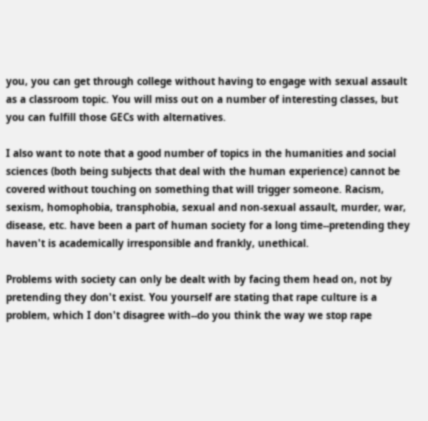you, you can get through college without having to engage with sexual assault as a classroom topic. You will miss out on a number of interesting classes, but you can fulfill those GECs with alternatives.

I also want to note that a good number of topics in the humanities and social sciences (both being subjects that deal with the human experience) cannot be covered without touching on something that will trigger someone. Racism, sexism, homophobia, transphobia, sexual and non-sexual assault, murder, war, disease, etc. have been a part of human society for a long time--pretending they haven't is academically irresponsible and frankly, unethical.

Problems with society can only be dealt with by facing them head on, not by pretending they don't exist. You yourself are stating that rape culture is a problem, which I don't disagree with--do you think the way we stop rape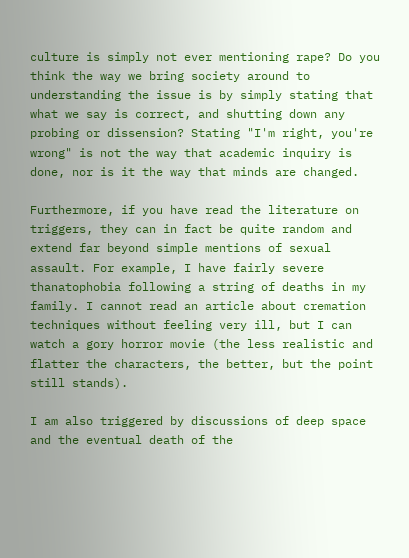culture is simply not ever mentioning rape? Do you think the way we bring society around to understanding the issue is by simply stating that what we say is correct, and shutting down any probing or dissension? Stating "I'm right, you're wrong" is not the way that academic inquiry is done, nor is it the way that minds are changed.

Furthermore, if you have read the literature on triggers, they can in fact be quite random and extend far beyond simple mentions of sexual assault. For example, I have fairly severe thanatophobia following a string of deaths in my family. I cannot read an article about cremation techniques without feeling very ill, but I can watch a gory horror movie (the less realistic and flatter the characters, the better, but the point still stands).

I am also triggered by discussions of deep space and the eventual death of the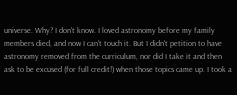universe. Why? I don't know. I loved astronomy before my family members died, and now I can't touch it. But I didn't petition to have astronomy removed from the curriculum, nor did I take it and then ask to be excused (for full credit!) when those topics came up. I took a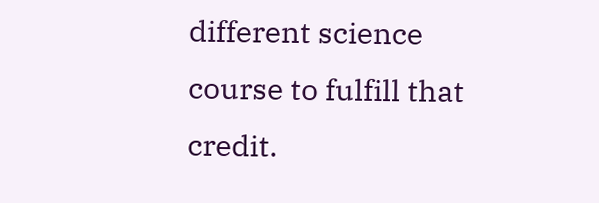different science course to fulfill that credit.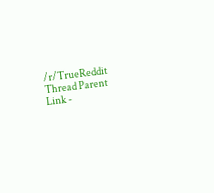/r/TrueReddit Thread Parent Link -